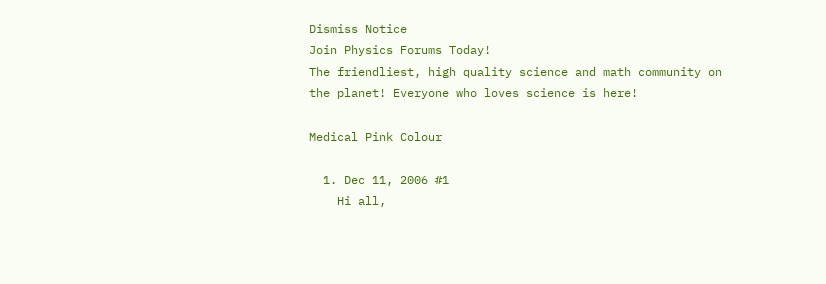Dismiss Notice
Join Physics Forums Today!
The friendliest, high quality science and math community on the planet! Everyone who loves science is here!

Medical Pink Colour

  1. Dec 11, 2006 #1
    Hi all,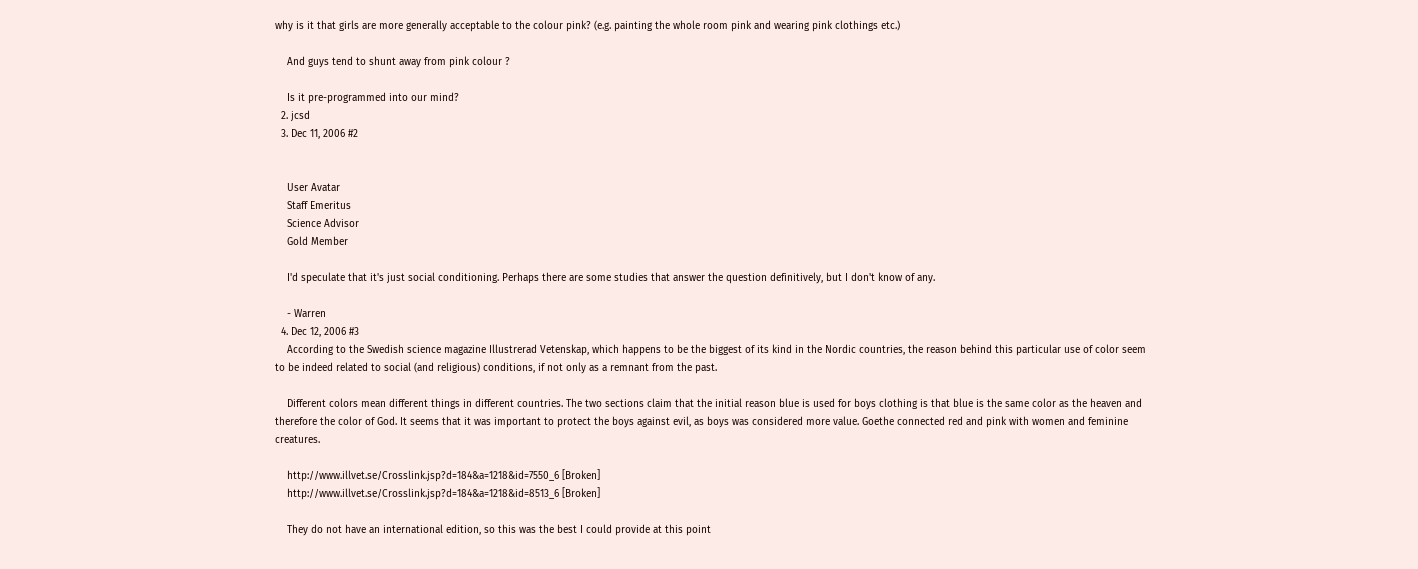why is it that girls are more generally acceptable to the colour pink? (e.g. painting the whole room pink and wearing pink clothings etc.)

    And guys tend to shunt away from pink colour ?

    Is it pre-programmed into our mind?
  2. jcsd
  3. Dec 11, 2006 #2


    User Avatar
    Staff Emeritus
    Science Advisor
    Gold Member

    I'd speculate that it's just social conditioning. Perhaps there are some studies that answer the question definitively, but I don't know of any.

    - Warren
  4. Dec 12, 2006 #3
    According to the Swedish science magazine Illustrerad Vetenskap, which happens to be the biggest of its kind in the Nordic countries, the reason behind this particular use of color seem to be indeed related to social (and religious) conditions, if not only as a remnant from the past.

    Different colors mean different things in different countries. The two sections claim that the initial reason blue is used for boys clothing is that blue is the same color as the heaven and therefore the color of God. It seems that it was important to protect the boys against evil, as boys was considered more value. Goethe connected red and pink with women and feminine creatures.

    http://www.illvet.se/Crosslink.jsp?d=184&a=1218&id=7550_6 [Broken]
    http://www.illvet.se/Crosslink.jsp?d=184&a=1218&id=8513_6 [Broken]

    They do not have an international edition, so this was the best I could provide at this point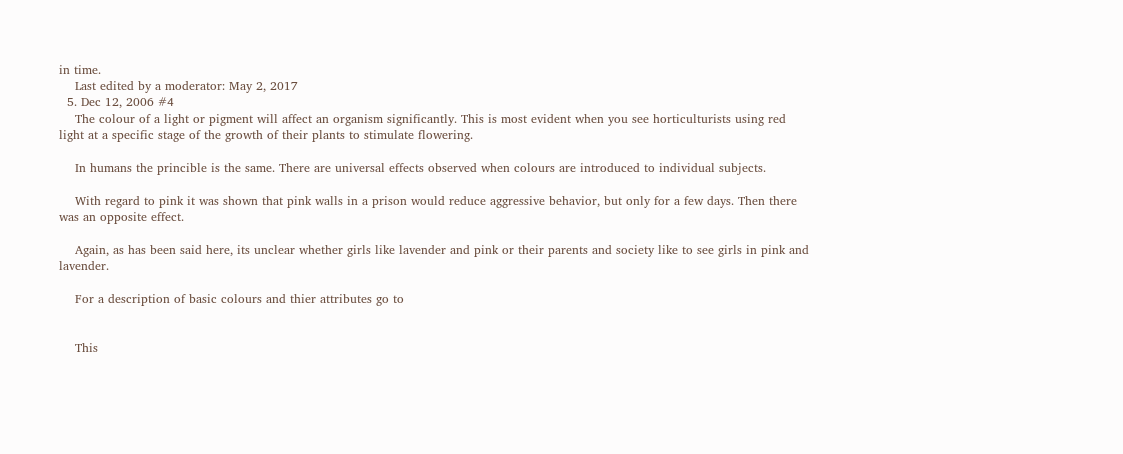in time.
    Last edited by a moderator: May 2, 2017
  5. Dec 12, 2006 #4
    The colour of a light or pigment will affect an organism significantly. This is most evident when you see horticulturists using red light at a specific stage of the growth of their plants to stimulate flowering.

    In humans the princible is the same. There are universal effects observed when colours are introduced to individual subjects.

    With regard to pink it was shown that pink walls in a prison would reduce aggressive behavior, but only for a few days. Then there was an opposite effect.

    Again, as has been said here, its unclear whether girls like lavender and pink or their parents and society like to see girls in pink and lavender.

    For a description of basic colours and thier attributes go to


    This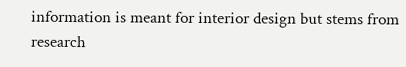information is meant for interior design but stems from research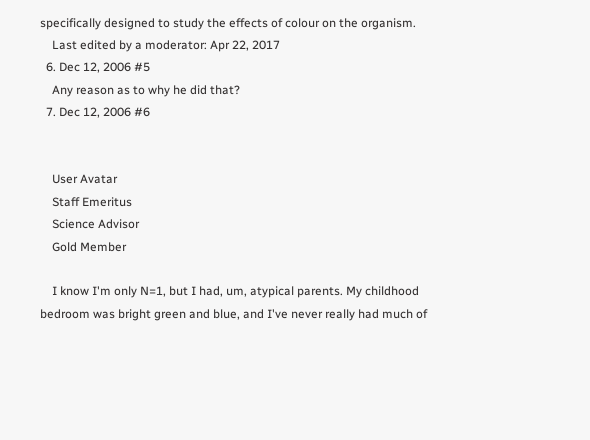specifically designed to study the effects of colour on the organism.
    Last edited by a moderator: Apr 22, 2017
  6. Dec 12, 2006 #5
    Any reason as to why he did that?
  7. Dec 12, 2006 #6


    User Avatar
    Staff Emeritus
    Science Advisor
    Gold Member

    I know I'm only N=1, but I had, um, atypical parents. My childhood bedroom was bright green and blue, and I've never really had much of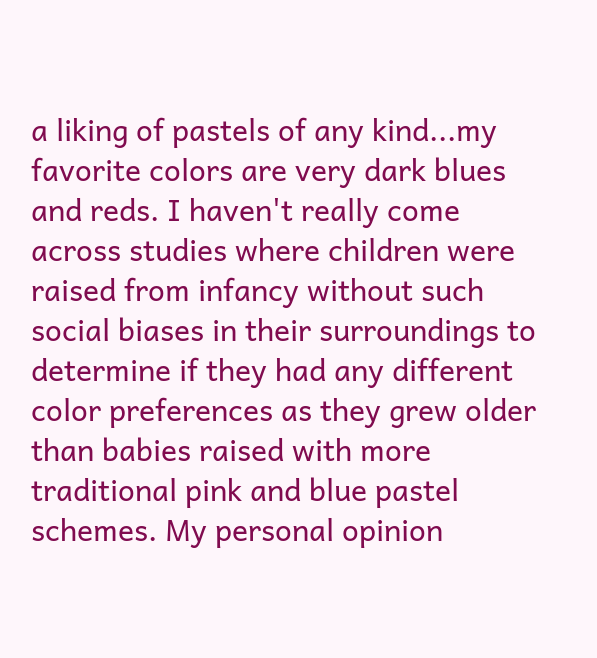a liking of pastels of any kind...my favorite colors are very dark blues and reds. I haven't really come across studies where children were raised from infancy without such social biases in their surroundings to determine if they had any different color preferences as they grew older than babies raised with more traditional pink and blue pastel schemes. My personal opinion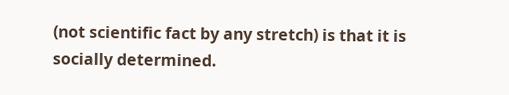(not scientific fact by any stretch) is that it is socially determined.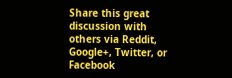Share this great discussion with others via Reddit, Google+, Twitter, or Facebook